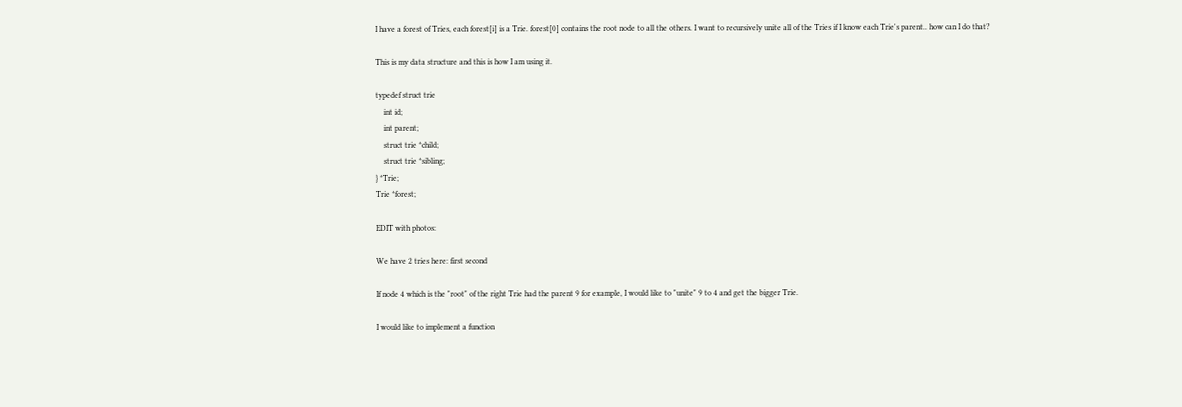I have a forest of Tries, each forest[i] is a Trie. forest[0] contains the root node to all the others. I want to recursively unite all of the Tries if I know each Trie's parent.. how can I do that?

This is my data structure and this is how I am using it.

typedef struct trie
    int id;
    int parent;
    struct trie *child;
    struct trie *sibling;
} *Trie;
Trie *forest;

EDIT with photos:

We have 2 tries here: first second

If node 4 which is the "root" of the right Trie had the parent 9 for example, I would like to "unite" 9 to 4 and get the bigger Trie.

I would like to implement a function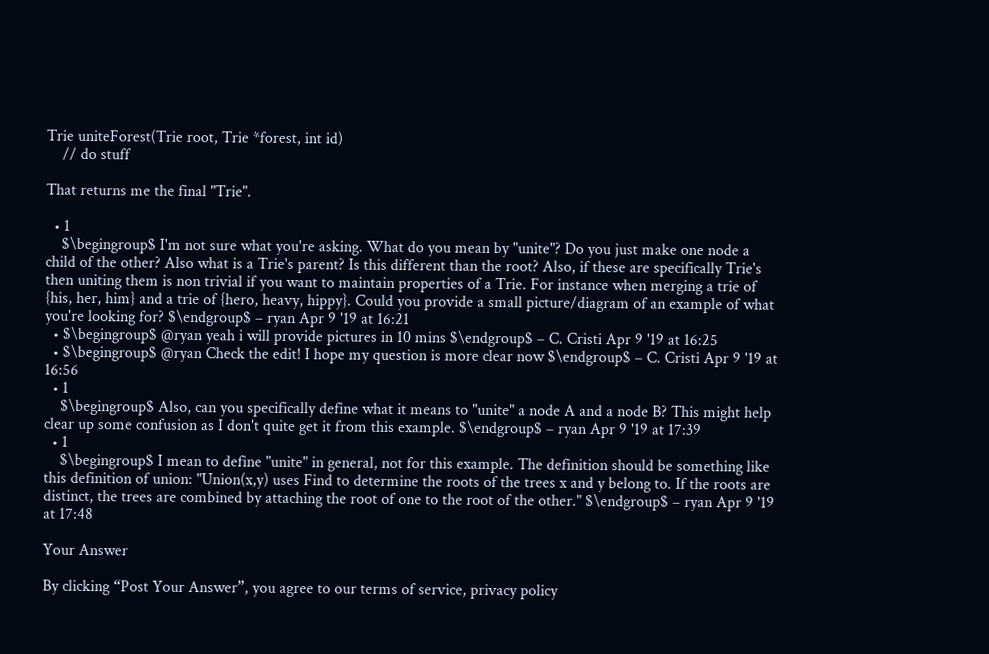Trie uniteForest(Trie root, Trie *forest, int id)
    // do stuff

That returns me the final "Trie".

  • 1
    $\begingroup$ I'm not sure what you're asking. What do you mean by "unite"? Do you just make one node a child of the other? Also what is a Trie's parent? Is this different than the root? Also, if these are specifically Trie's then uniting them is non trivial if you want to maintain properties of a Trie. For instance when merging a trie of {his, her, him} and a trie of {hero, heavy, hippy}. Could you provide a small picture/diagram of an example of what you're looking for? $\endgroup$ – ryan Apr 9 '19 at 16:21
  • $\begingroup$ @ryan yeah i will provide pictures in 10 mins $\endgroup$ – C. Cristi Apr 9 '19 at 16:25
  • $\begingroup$ @ryan Check the edit! I hope my question is more clear now $\endgroup$ – C. Cristi Apr 9 '19 at 16:56
  • 1
    $\begingroup$ Also, can you specifically define what it means to "unite" a node A and a node B? This might help clear up some confusion as I don't quite get it from this example. $\endgroup$ – ryan Apr 9 '19 at 17:39
  • 1
    $\begingroup$ I mean to define "unite" in general, not for this example. The definition should be something like this definition of union: "Union(x,y) uses Find to determine the roots of the trees x and y belong to. If the roots are distinct, the trees are combined by attaching the root of one to the root of the other." $\endgroup$ – ryan Apr 9 '19 at 17:48

Your Answer

By clicking “Post Your Answer”, you agree to our terms of service, privacy policy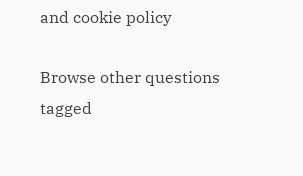and cookie policy

Browse other questions tagged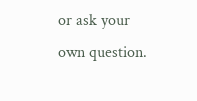or ask your own question.